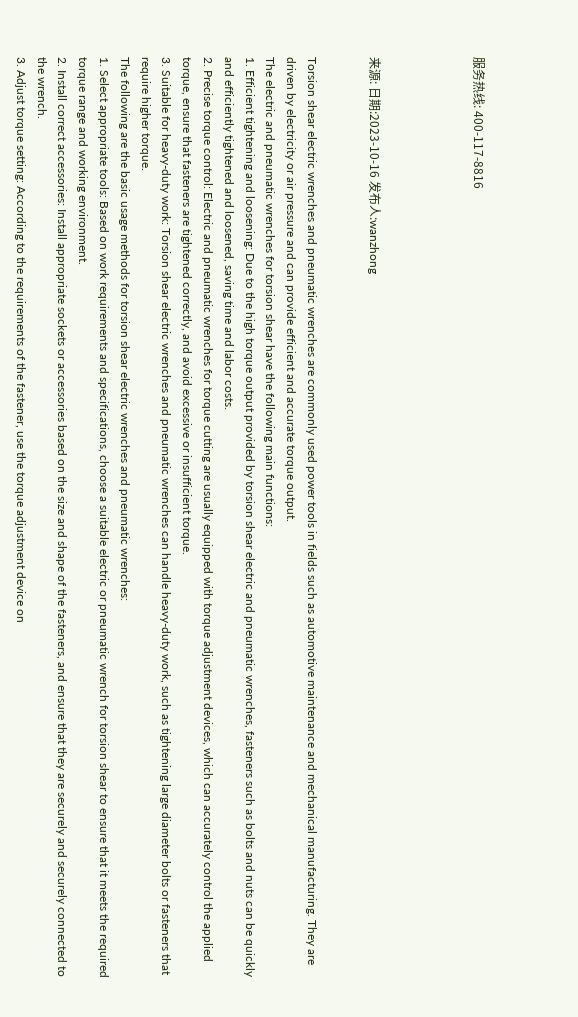服务热线: 400-117-8816




来源: 日期:2023-10-16 发布人:wanzhong


Torsion shear electric wrenches and pneumatic wrenches are commonly used power tools in fields such as automotive maintenance and mechanical manufacturing. They are driven by electricity or air pressure and can provide efficient and accurate torque output.
The electric and pneumatic wrenches for torsion shear have the following main functions:
1. Efficient tightening and loosening: Due to the high torque output provided by torsion shear electric and pneumatic wrenches, fasteners such as bolts and nuts can be quickly and efficiently tightened and loosened, saving time and labor costs.
2. Precise torque control: Electric and pneumatic wrenches for torque cutting are usually equipped with torque adjustment devices, which can accurately control the applied torque, ensure that fasteners are tightened correctly, and avoid excessive or insufficient torque.
3. Suitable for heavy-duty work: Torsion shear electric wrenches and pneumatic wrenches can handle heavy-duty work, such as tightening large diameter bolts or fasteners that require higher torque.
The following are the basic usage methods for torsion shear electric wrenches and pneumatic wrenches:
1. Select appropriate tools: Based on work requirements and specifications, choose a suitable electric or pneumatic wrench for torsion shear to ensure that it meets the required torque range and working environment.
2. Install correct accessories: Install appropriate sockets or accessories based on the size and shape of the fasteners, and ensure that they are securely and securely connected to the wrench.
3. Adjust torque setting: According to the requirements of the fastener, use the torque adjustment device on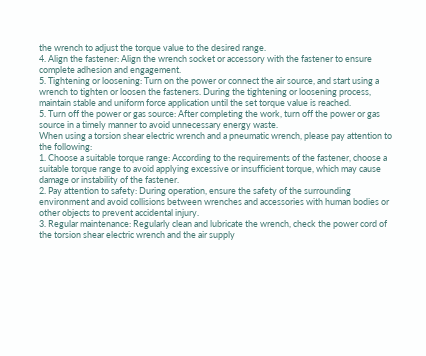the wrench to adjust the torque value to the desired range.
4. Align the fastener: Align the wrench socket or accessory with the fastener to ensure complete adhesion and engagement.
5. Tightening or loosening: Turn on the power or connect the air source, and start using a wrench to tighten or loosen the fasteners. During the tightening or loosening process, maintain stable and uniform force application until the set torque value is reached.
5. Turn off the power or gas source: After completing the work, turn off the power or gas source in a timely manner to avoid unnecessary energy waste.
When using a torsion shear electric wrench and a pneumatic wrench, please pay attention to the following:
1. Choose a suitable torque range: According to the requirements of the fastener, choose a suitable torque range to avoid applying excessive or insufficient torque, which may cause damage or instability of the fastener.
2. Pay attention to safety: During operation, ensure the safety of the surrounding environment and avoid collisions between wrenches and accessories with human bodies or other objects to prevent accidental injury.
3. Regular maintenance: Regularly clean and lubricate the wrench, check the power cord of the torsion shear electric wrench and the air supply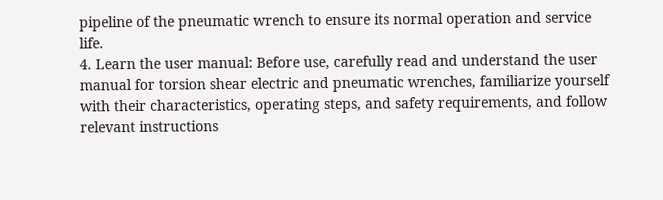pipeline of the pneumatic wrench to ensure its normal operation and service life.
4. Learn the user manual: Before use, carefully read and understand the user manual for torsion shear electric and pneumatic wrenches, familiarize yourself with their characteristics, operating steps, and safety requirements, and follow relevant instructions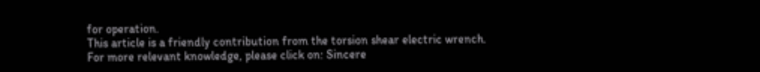for operation.
This article is a friendly contribution from the torsion shear electric wrench. For more relevant knowledge, please click on: Sincere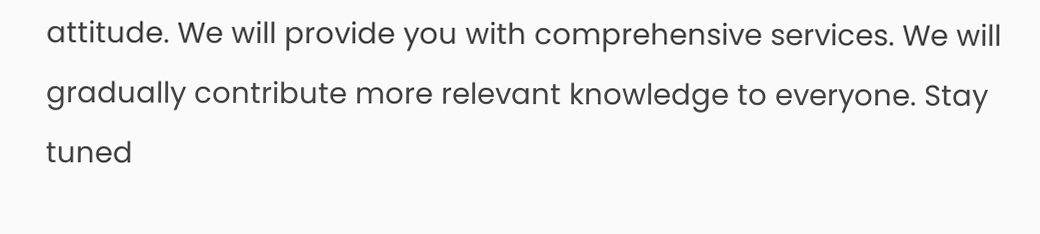attitude. We will provide you with comprehensive services. We will gradually contribute more relevant knowledge to everyone. Stay tuned